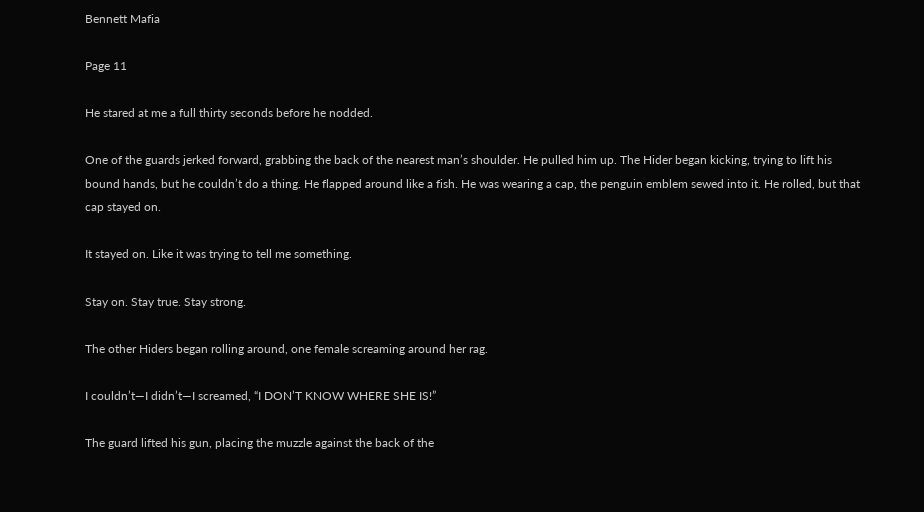Bennett Mafia

Page 11

He stared at me a full thirty seconds before he nodded.

One of the guards jerked forward, grabbing the back of the nearest man’s shoulder. He pulled him up. The Hider began kicking, trying to lift his bound hands, but he couldn’t do a thing. He flapped around like a fish. He was wearing a cap, the penguin emblem sewed into it. He rolled, but that cap stayed on.

It stayed on. Like it was trying to tell me something.

Stay on. Stay true. Stay strong.

The other Hiders began rolling around, one female screaming around her rag.

I couldn’t—I didn’t—I screamed, “I DON’T KNOW WHERE SHE IS!”

The guard lifted his gun, placing the muzzle against the back of the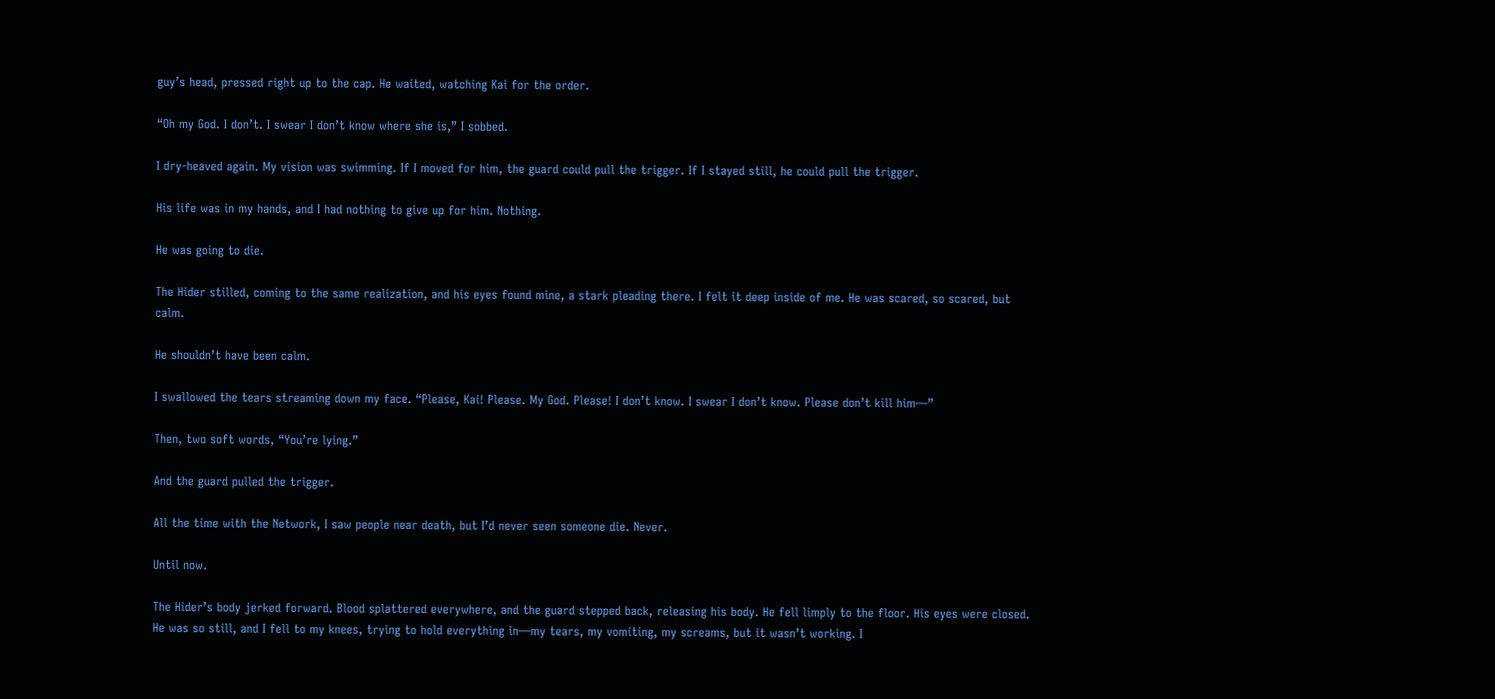guy’s head, pressed right up to the cap. He waited, watching Kai for the order.

“Oh my God. I don’t. I swear I don’t know where she is,” I sobbed.

I dry-heaved again. My vision was swimming. If I moved for him, the guard could pull the trigger. If I stayed still, he could pull the trigger.

His life was in my hands, and I had nothing to give up for him. Nothing.

He was going to die.

The Hider stilled, coming to the same realization, and his eyes found mine, a stark pleading there. I felt it deep inside of me. He was scared, so scared, but calm.

He shouldn’t have been calm.

I swallowed the tears streaming down my face. “Please, Kai! Please. My God. Please! I don’t know. I swear I don’t know. Please don’t kill him—”

Then, two soft words, “You’re lying.”

And the guard pulled the trigger.

All the time with the Network, I saw people near death, but I’d never seen someone die. Never.

Until now.

The Hider’s body jerked forward. Blood splattered everywhere, and the guard stepped back, releasing his body. He fell limply to the floor. His eyes were closed. He was so still, and I fell to my knees, trying to hold everything in—my tears, my vomiting, my screams, but it wasn’t working. I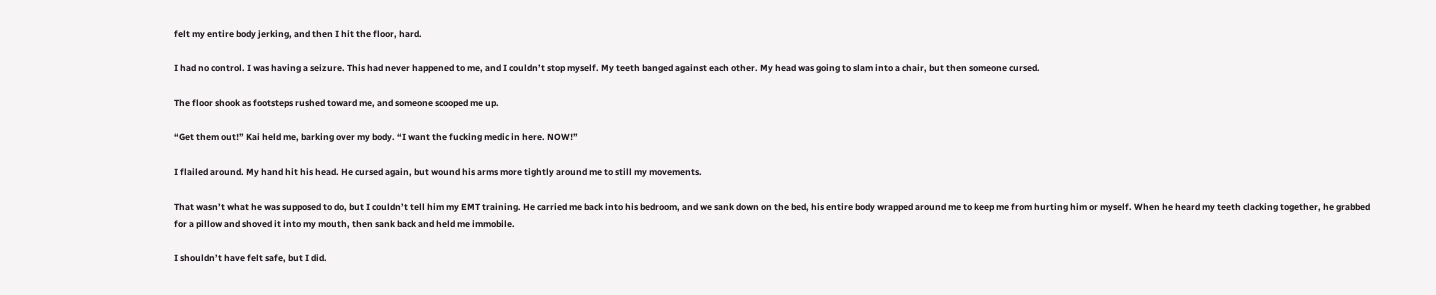felt my entire body jerking, and then I hit the floor, hard.

I had no control. I was having a seizure. This had never happened to me, and I couldn’t stop myself. My teeth banged against each other. My head was going to slam into a chair, but then someone cursed.

The floor shook as footsteps rushed toward me, and someone scooped me up.

“Get them out!” Kai held me, barking over my body. “I want the fucking medic in here. NOW!”

I flailed around. My hand hit his head. He cursed again, but wound his arms more tightly around me to still my movements.

That wasn’t what he was supposed to do, but I couldn’t tell him my EMT training. He carried me back into his bedroom, and we sank down on the bed, his entire body wrapped around me to keep me from hurting him or myself. When he heard my teeth clacking together, he grabbed for a pillow and shoved it into my mouth, then sank back and held me immobile.

I shouldn’t have felt safe, but I did.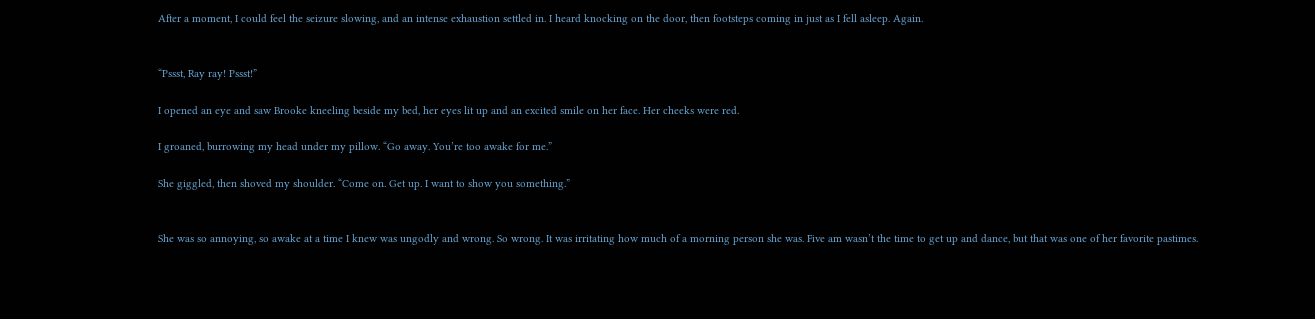After a moment, I could feel the seizure slowing, and an intense exhaustion settled in. I heard knocking on the door, then footsteps coming in just as I fell asleep. Again.


“Pssst, Ray ray! Pssst!”

I opened an eye and saw Brooke kneeling beside my bed, her eyes lit up and an excited smile on her face. Her cheeks were red.

I groaned, burrowing my head under my pillow. “Go away. You’re too awake for me.”

She giggled, then shoved my shoulder. “Come on. Get up. I want to show you something.”


She was so annoying, so awake at a time I knew was ungodly and wrong. So wrong. It was irritating how much of a morning person she was. Five am wasn’t the time to get up and dance, but that was one of her favorite pastimes.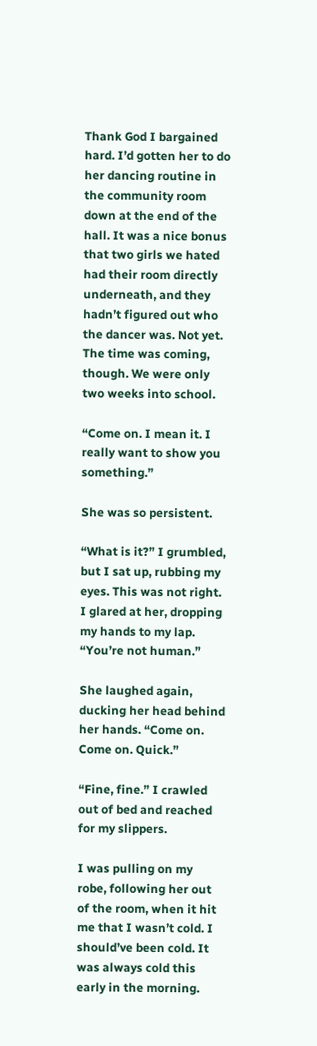Thank God I bargained hard. I’d gotten her to do her dancing routine in the community room down at the end of the hall. It was a nice bonus that two girls we hated had their room directly underneath, and they hadn’t figured out who the dancer was. Not yet. The time was coming, though. We were only two weeks into school.

“Come on. I mean it. I really want to show you something.”

She was so persistent.

“What is it?” I grumbled, but I sat up, rubbing my eyes. This was not right. I glared at her, dropping my hands to my lap. “You’re not human.”

She laughed again, ducking her head behind her hands. “Come on. Come on. Quick.”

“Fine, fine.” I crawled out of bed and reached for my slippers.

I was pulling on my robe, following her out of the room, when it hit me that I wasn’t cold. I should’ve been cold. It was always cold this early in the morning.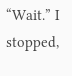“Wait.” I stopped,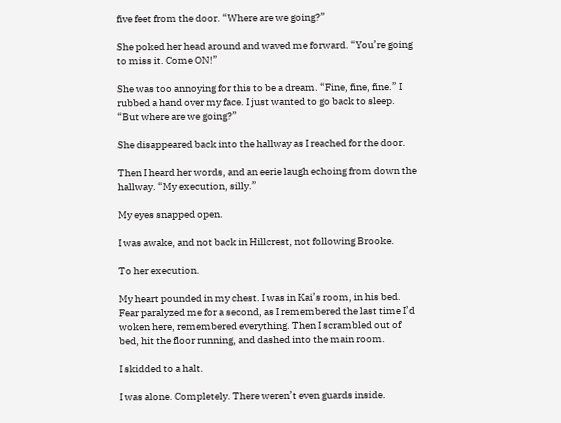five feet from the door. “Where are we going?”

She poked her head around and waved me forward. “You’re going to miss it. Come ON!”

She was too annoying for this to be a dream. “Fine, fine, fine.” I rubbed a hand over my face. I just wanted to go back to sleep. “But where are we going?”

She disappeared back into the hallway as I reached for the door.

Then I heard her words, and an eerie laugh echoing from down the hallway. “My execution, silly.”

My eyes snapped open.

I was awake, and not back in Hillcrest, not following Brooke.

To her execution.

My heart pounded in my chest. I was in Kai’s room, in his bed. Fear paralyzed me for a second, as I remembered the last time I’d woken here, remembered everything. Then I scrambled out of bed, hit the floor running, and dashed into the main room.

I skidded to a halt.

I was alone. Completely. There weren’t even guards inside.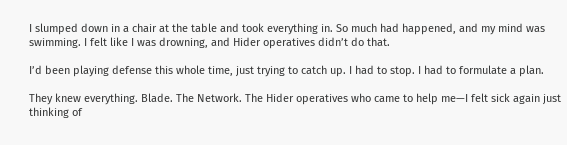I slumped down in a chair at the table and took everything in. So much had happened, and my mind was swimming. I felt like I was drowning, and Hider operatives didn’t do that.

I’d been playing defense this whole time, just trying to catch up. I had to stop. I had to formulate a plan.

They knew everything. Blade. The Network. The Hider operatives who came to help me—I felt sick again just thinking of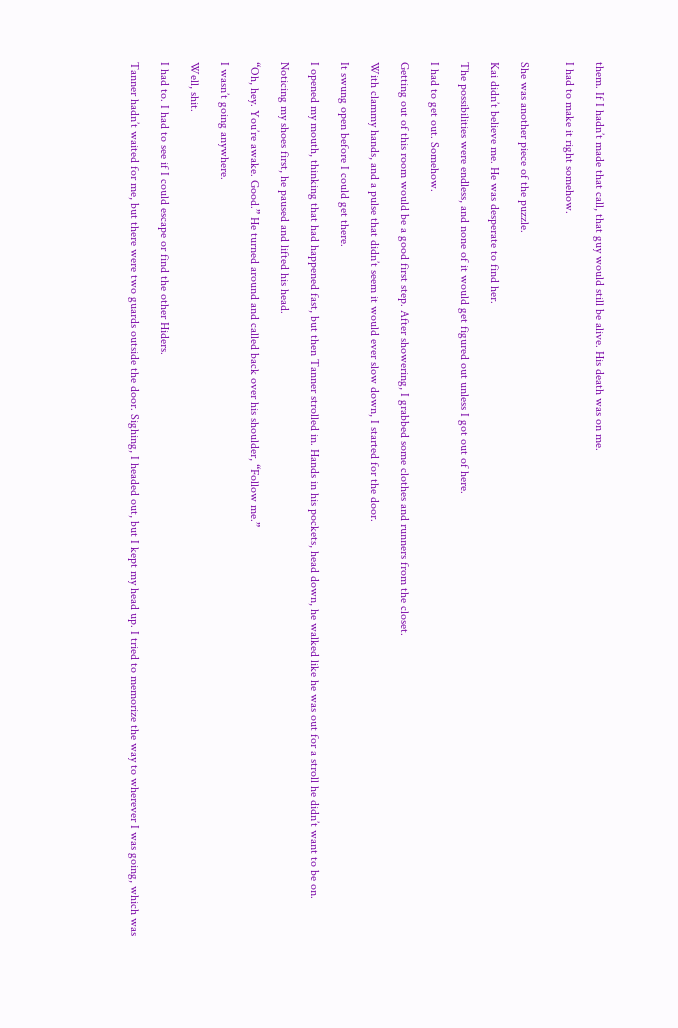them. If I hadn’t made that call, that guy would still be alive. His death was on me.

I had to make it right somehow.


She was another piece of the puzzle.

Kai didn’t believe me. He was desperate to find her.

The possibilities were endless, and none of it would get figured out unless I got out of here.

I had to get out. Somehow.

Getting out of this room would be a good first step. After showering, I grabbed some clothes and runners from the closet.

With clammy hands, and a pulse that didn’t seem it would ever slow down, I started for the door.

It swung open before I could get there.

I opened my mouth, thinking that had happened fast, but then Tanner strolled in. Hands in his pockets, head down, he walked like he was out for a stroll he didn’t want to be on.

Noticing my shoes first, he paused and lifted his head.

“Oh, hey. You’re awake. Good.” He turned around and called back over his shoulder, “Follow me.”

I wasn’t going anywhere.

Well, shit.

I had to. I had to see if I could escape or find the other Hiders.

Tanner hadn’t waited for me, but there were two guards outside the door. Sighing, I headed out, but I kept my head up. I tried to memorize the way to wherever I was going, which was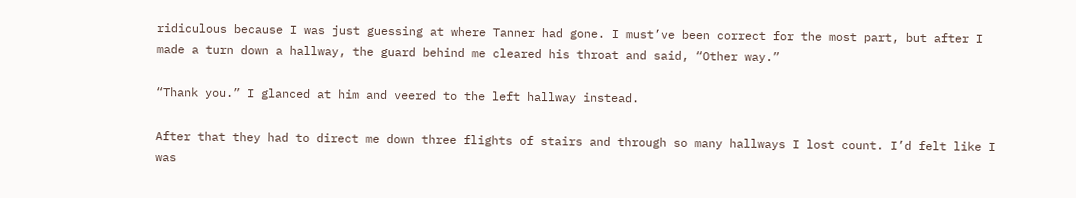ridiculous because I was just guessing at where Tanner had gone. I must’ve been correct for the most part, but after I made a turn down a hallway, the guard behind me cleared his throat and said, “Other way.”

“Thank you.” I glanced at him and veered to the left hallway instead.

After that they had to direct me down three flights of stairs and through so many hallways I lost count. I’d felt like I was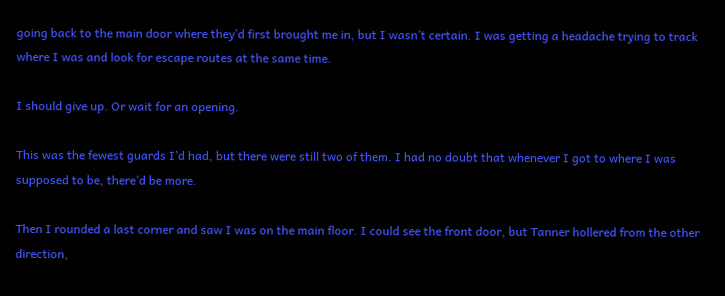going back to the main door where they’d first brought me in, but I wasn’t certain. I was getting a headache trying to track where I was and look for escape routes at the same time.

I should give up. Or wait for an opening.

This was the fewest guards I’d had, but there were still two of them. I had no doubt that whenever I got to where I was supposed to be, there’d be more.

Then I rounded a last corner and saw I was on the main floor. I could see the front door, but Tanner hollered from the other direction,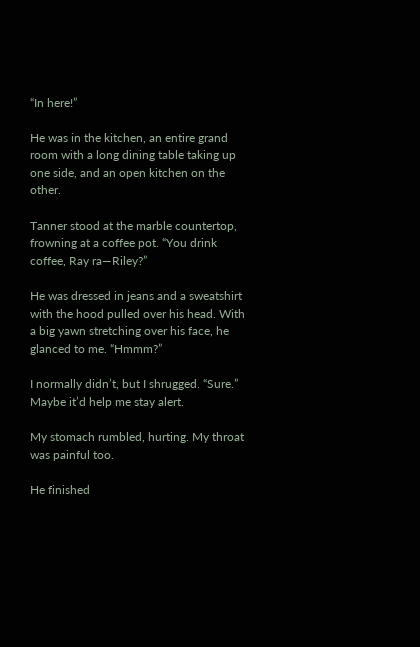“In here!”

He was in the kitchen, an entire grand room with a long dining table taking up one side, and an open kitchen on the other.

Tanner stood at the marble countertop, frowning at a coffee pot. “You drink coffee, Ray ra—Riley?”

He was dressed in jeans and a sweatshirt with the hood pulled over his head. With a big yawn stretching over his face, he glanced to me. “Hmmm?”

I normally didn’t, but I shrugged. “Sure.” Maybe it’d help me stay alert.

My stomach rumbled, hurting. My throat was painful too.

He finished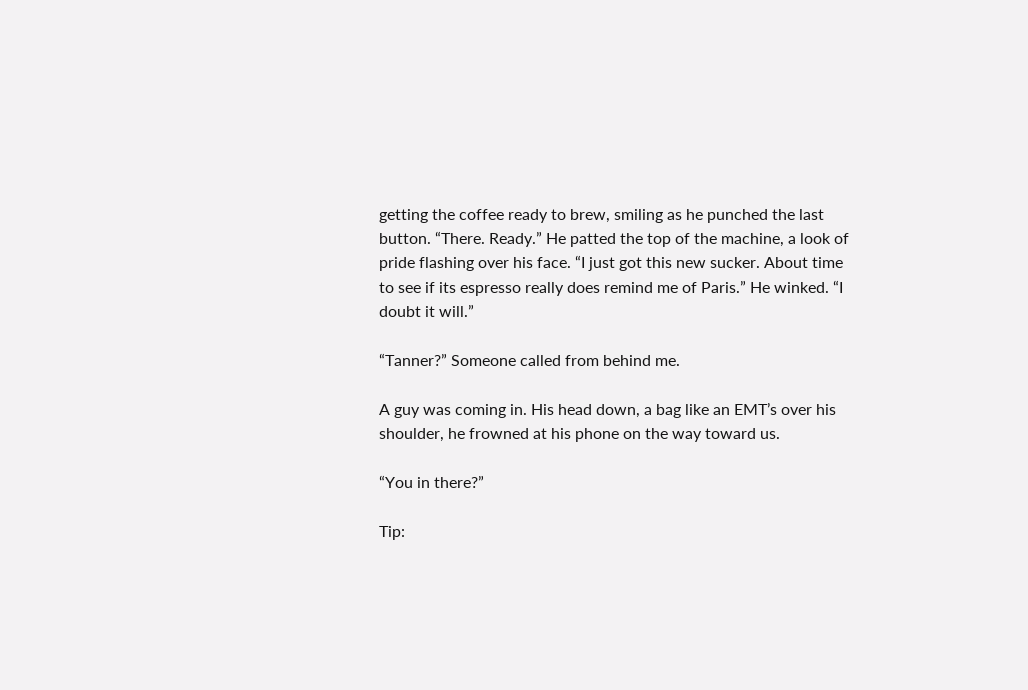getting the coffee ready to brew, smiling as he punched the last button. “There. Ready.” He patted the top of the machine, a look of pride flashing over his face. “I just got this new sucker. About time to see if its espresso really does remind me of Paris.” He winked. “I doubt it will.”

“Tanner?” Someone called from behind me.

A guy was coming in. His head down, a bag like an EMT’s over his shoulder, he frowned at his phone on the way toward us.

“You in there?”

Tip: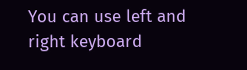You can use left and right keyboard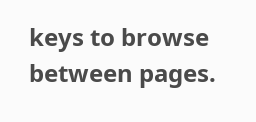keys to browse between pages.